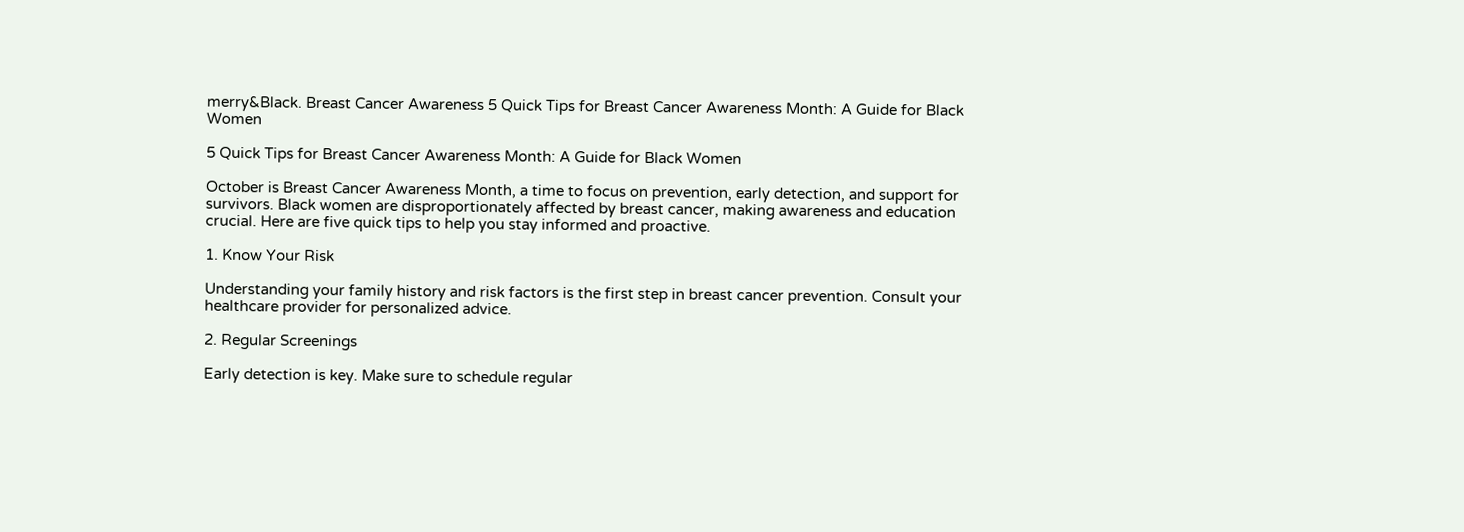merry&Black. Breast Cancer Awareness 5 Quick Tips for Breast Cancer Awareness Month: A Guide for Black Women

5 Quick Tips for Breast Cancer Awareness Month: A Guide for Black Women

October is Breast Cancer Awareness Month, a time to focus on prevention, early detection, and support for survivors. Black women are disproportionately affected by breast cancer, making awareness and education crucial. Here are five quick tips to help you stay informed and proactive.

1. Know Your Risk

Understanding your family history and risk factors is the first step in breast cancer prevention. Consult your healthcare provider for personalized advice.

2. Regular Screenings

Early detection is key. Make sure to schedule regular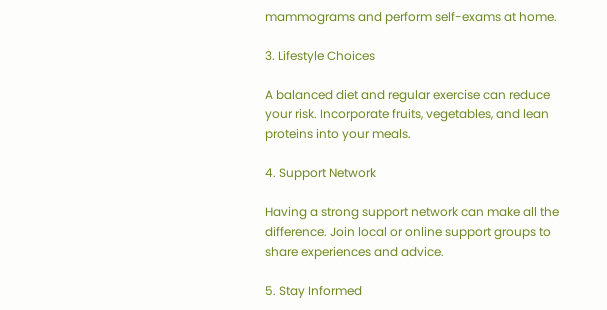mammograms and perform self-exams at home.

3. Lifestyle Choices

A balanced diet and regular exercise can reduce your risk. Incorporate fruits, vegetables, and lean proteins into your meals.

4. Support Network

Having a strong support network can make all the difference. Join local or online support groups to share experiences and advice.

5. Stay Informed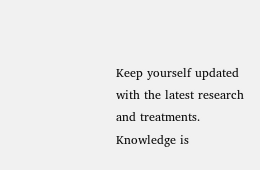Keep yourself updated with the latest research and treatments. Knowledge is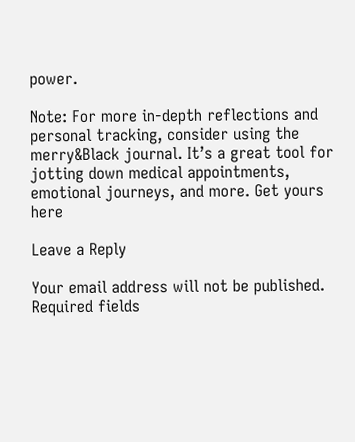power.

Note: For more in-depth reflections and personal tracking, consider using the merry&Black journal. It’s a great tool for jotting down medical appointments, emotional journeys, and more. Get yours here

Leave a Reply

Your email address will not be published. Required fields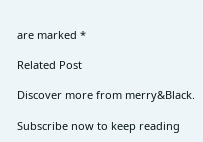are marked *

Related Post

Discover more from merry&Black.

Subscribe now to keep reading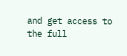and get access to the full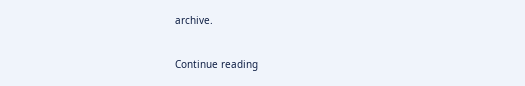archive.

Continue reading